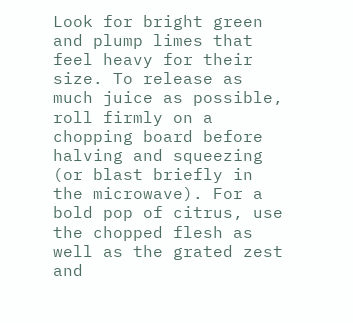Look for bright green and plump limes that feel heavy for their size. To release as much juice as possible, roll firmly on a chopping board before halving and squeezing (or blast briefly in the microwave). For a bold pop of citrus, use the chopped flesh as well as the grated zest and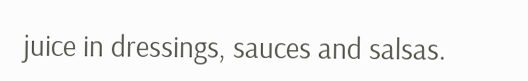juice in dressings, sauces and salsas.